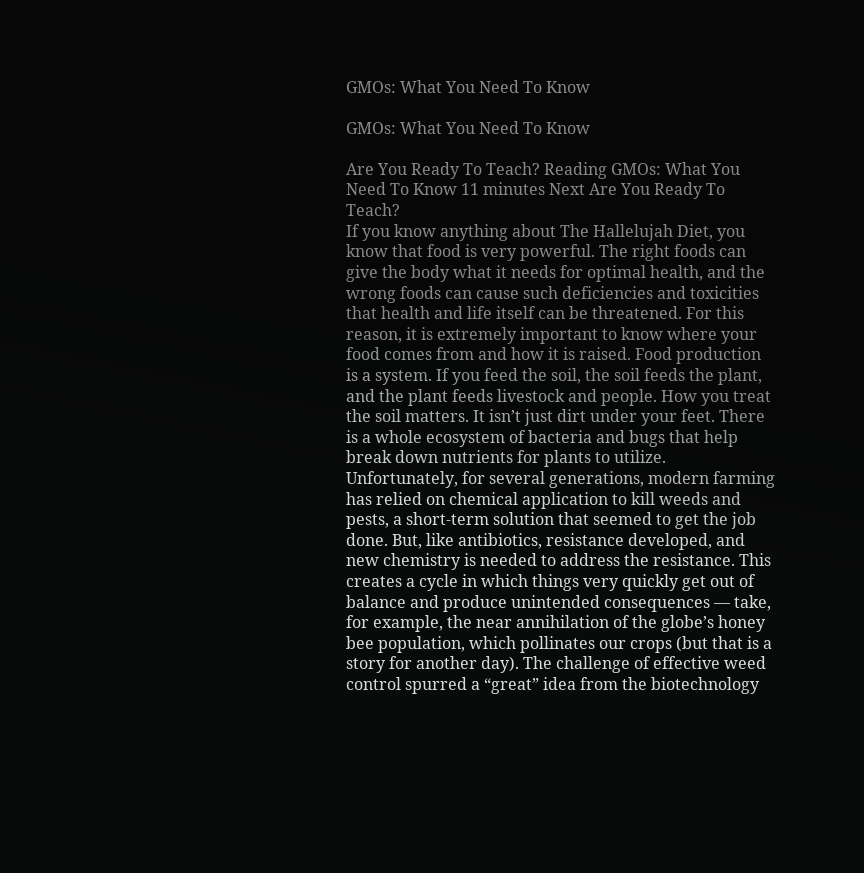GMOs: What You Need To Know

GMOs: What You Need To Know

Are You Ready To Teach? Reading GMOs: What You Need To Know 11 minutes Next Are You Ready To Teach?
If you know anything about The Hallelujah Diet, you know that food is very powerful. The right foods can give the body what it needs for optimal health, and the wrong foods can cause such deficiencies and toxicities that health and life itself can be threatened. For this reason, it is extremely important to know where your food comes from and how it is raised. Food production is a system. If you feed the soil, the soil feeds the plant, and the plant feeds livestock and people. How you treat the soil matters. It isn’t just dirt under your feet. There is a whole ecosystem of bacteria and bugs that help break down nutrients for plants to utilize. Unfortunately, for several generations, modern farming has relied on chemical application to kill weeds and pests, a short-term solution that seemed to get the job done. But, like antibiotics, resistance developed, and new chemistry is needed to address the resistance. This creates a cycle in which things very quickly get out of balance and produce unintended consequences — take, for example, the near annihilation of the globe’s honey bee population, which pollinates our crops (but that is a story for another day). The challenge of effective weed control spurred a “great” idea from the biotechnology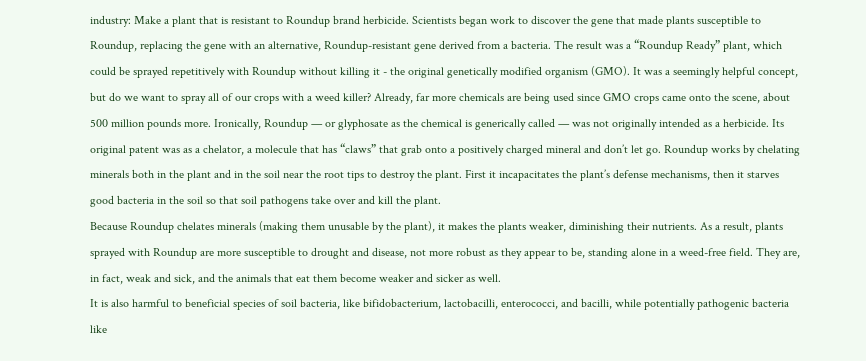industry: Make a plant that is resistant to Roundup brand herbicide. Scientists began work to discover the gene that made plants susceptible to Roundup, replacing the gene with an alternative, Roundup-resistant gene derived from a bacteria. The result was a “Roundup Ready” plant, which could be sprayed repetitively with Roundup without killing it - the original genetically modified organism (GMO). It was a seemingly helpful concept, but do we want to spray all of our crops with a weed killer? Already, far more chemicals are being used since GMO crops came onto the scene, about 500 million pounds more. Ironically, Roundup — or glyphosate as the chemical is generically called — was not originally intended as a herbicide. Its original patent was as a chelator, a molecule that has “claws” that grab onto a positively charged mineral and don’t let go. Roundup works by chelating minerals both in the plant and in the soil near the root tips to destroy the plant. First it incapacitates the plant’s defense mechanisms, then it starves good bacteria in the soil so that soil pathogens take over and kill the plant.
Because Roundup chelates minerals (making them unusable by the plant), it makes the plants weaker, diminishing their nutrients. As a result, plants sprayed with Roundup are more susceptible to drought and disease, not more robust as they appear to be, standing alone in a weed-free field. They are, in fact, weak and sick, and the animals that eat them become weaker and sicker as well.
It is also harmful to beneficial species of soil bacteria, like bifidobacterium, lactobacilli, enterococci, and bacilli, while potentially pathogenic bacteria like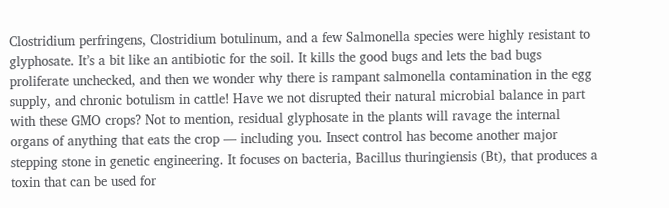Clostridium perfringens, Clostridium botulinum, and a few Salmonella species were highly resistant to glyphosate. It’s a bit like an antibiotic for the soil. It kills the good bugs and lets the bad bugs proliferate unchecked, and then we wonder why there is rampant salmonella contamination in the egg supply, and chronic botulism in cattle! Have we not disrupted their natural microbial balance in part with these GMO crops? Not to mention, residual glyphosate in the plants will ravage the internal organs of anything that eats the crop — including you. Insect control has become another major stepping stone in genetic engineering. It focuses on bacteria, Bacillus thuringiensis (Bt), that produces a toxin that can be used for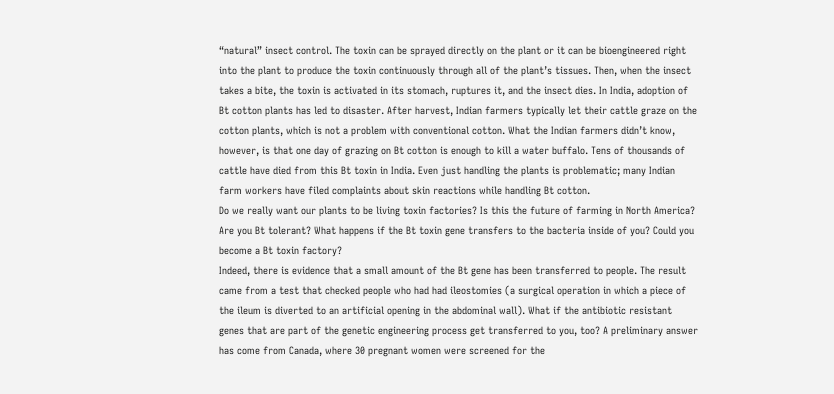“natural” insect control. The toxin can be sprayed directly on the plant or it can be bioengineered right into the plant to produce the toxin continuously through all of the plant’s tissues. Then, when the insect takes a bite, the toxin is activated in its stomach, ruptures it, and the insect dies. In India, adoption of Bt cotton plants has led to disaster. After harvest, Indian farmers typically let their cattle graze on the cotton plants, which is not a problem with conventional cotton. What the Indian farmers didn’t know, however, is that one day of grazing on Bt cotton is enough to kill a water buffalo. Tens of thousands of cattle have died from this Bt toxin in India. Even just handling the plants is problematic; many Indian farm workers have filed complaints about skin reactions while handling Bt cotton.
Do we really want our plants to be living toxin factories? Is this the future of farming in North America? Are you Bt tolerant? What happens if the Bt toxin gene transfers to the bacteria inside of you? Could you become a Bt toxin factory?
Indeed, there is evidence that a small amount of the Bt gene has been transferred to people. The result came from a test that checked people who had had ileostomies (a surgical operation in which a piece of the ileum is diverted to an artificial opening in the abdominal wall). What if the antibiotic resistant genes that are part of the genetic engineering process get transferred to you, too? A preliminary answer has come from Canada, where 30 pregnant women were screened for the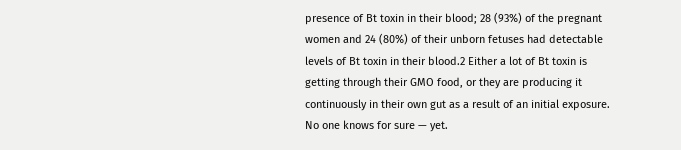presence of Bt toxin in their blood; 28 (93%) of the pregnant women and 24 (80%) of their unborn fetuses had detectable levels of Bt toxin in their blood.2 Either a lot of Bt toxin is getting through their GMO food, or they are producing it continuously in their own gut as a result of an initial exposure. No one knows for sure — yet.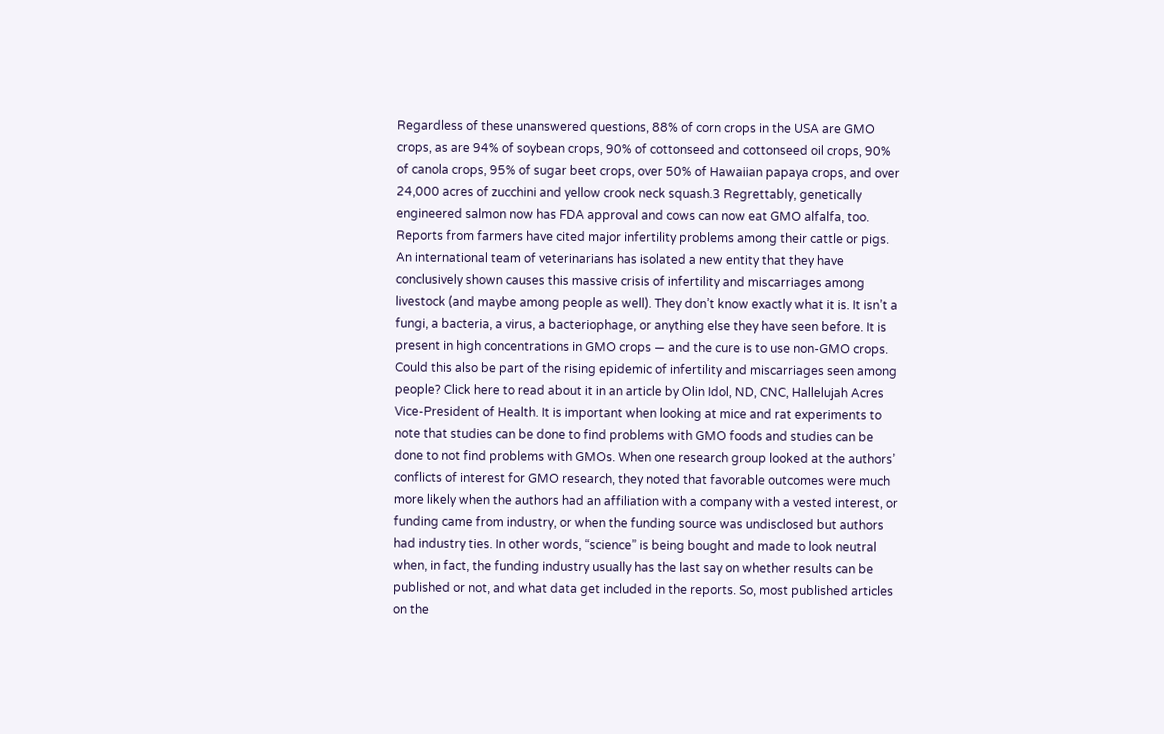Regardless of these unanswered questions, 88% of corn crops in the USA are GMO crops, as are 94% of soybean crops, 90% of cottonseed and cottonseed oil crops, 90% of canola crops, 95% of sugar beet crops, over 50% of Hawaiian papaya crops, and over 24,000 acres of zucchini and yellow crook neck squash.3 Regrettably, genetically engineered salmon now has FDA approval and cows can now eat GMO alfalfa, too.
Reports from farmers have cited major infertility problems among their cattle or pigs. An international team of veterinarians has isolated a new entity that they have conclusively shown causes this massive crisis of infertility and miscarriages among livestock (and maybe among people as well). They don’t know exactly what it is. It isn’t a fungi, a bacteria, a virus, a bacteriophage, or anything else they have seen before. It is present in high concentrations in GMO crops — and the cure is to use non-GMO crops. Could this also be part of the rising epidemic of infertility and miscarriages seen among people? Click here to read about it in an article by Olin Idol, ND, CNC, Hallelujah Acres Vice-President of Health. It is important when looking at mice and rat experiments to note that studies can be done to find problems with GMO foods and studies can be done to not find problems with GMOs. When one research group looked at the authors’ conflicts of interest for GMO research, they noted that favorable outcomes were much more likely when the authors had an affiliation with a company with a vested interest, or funding came from industry, or when the funding source was undisclosed but authors had industry ties. In other words, “science” is being bought and made to look neutral when, in fact, the funding industry usually has the last say on whether results can be published or not, and what data get included in the reports. So, most published articles on the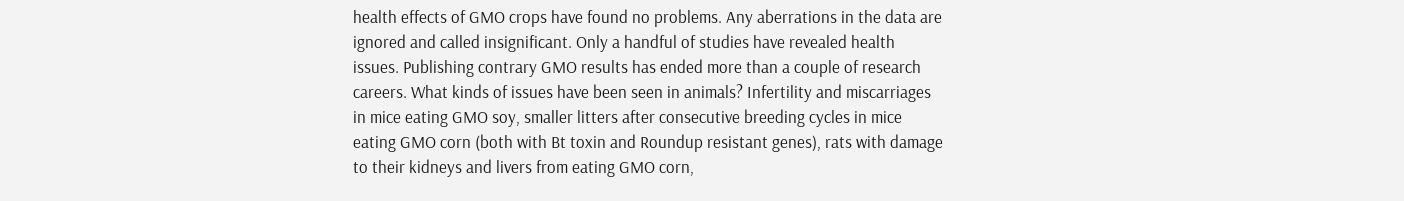health effects of GMO crops have found no problems. Any aberrations in the data are ignored and called insignificant. Only a handful of studies have revealed health issues. Publishing contrary GMO results has ended more than a couple of research careers. What kinds of issues have been seen in animals? Infertility and miscarriages in mice eating GMO soy, smaller litters after consecutive breeding cycles in mice eating GMO corn (both with Bt toxin and Roundup resistant genes), rats with damage to their kidneys and livers from eating GMO corn,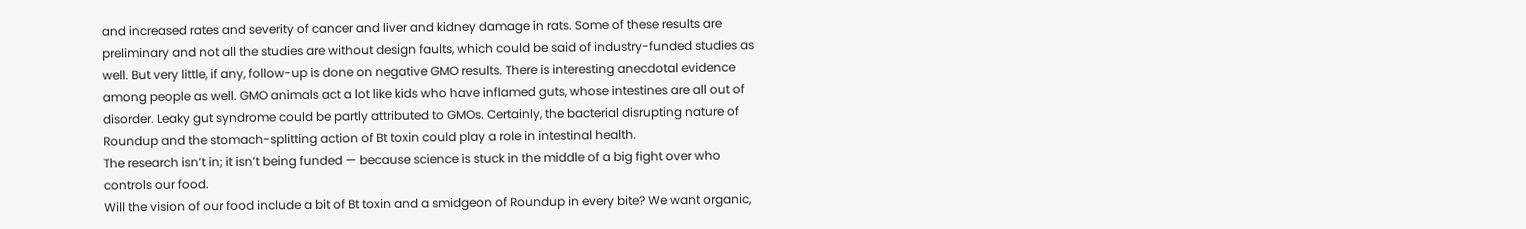and increased rates and severity of cancer and liver and kidney damage in rats. Some of these results are preliminary and not all the studies are without design faults, which could be said of industry-funded studies as well. But very little, if any, follow-up is done on negative GMO results. There is interesting anecdotal evidence among people as well. GMO animals act a lot like kids who have inflamed guts, whose intestines are all out of disorder. Leaky gut syndrome could be partly attributed to GMOs. Certainly, the bacterial disrupting nature of Roundup and the stomach-splitting action of Bt toxin could play a role in intestinal health.
The research isn’t in; it isn’t being funded — because science is stuck in the middle of a big fight over who controls our food.
Will the vision of our food include a bit of Bt toxin and a smidgeon of Roundup in every bite? We want organic,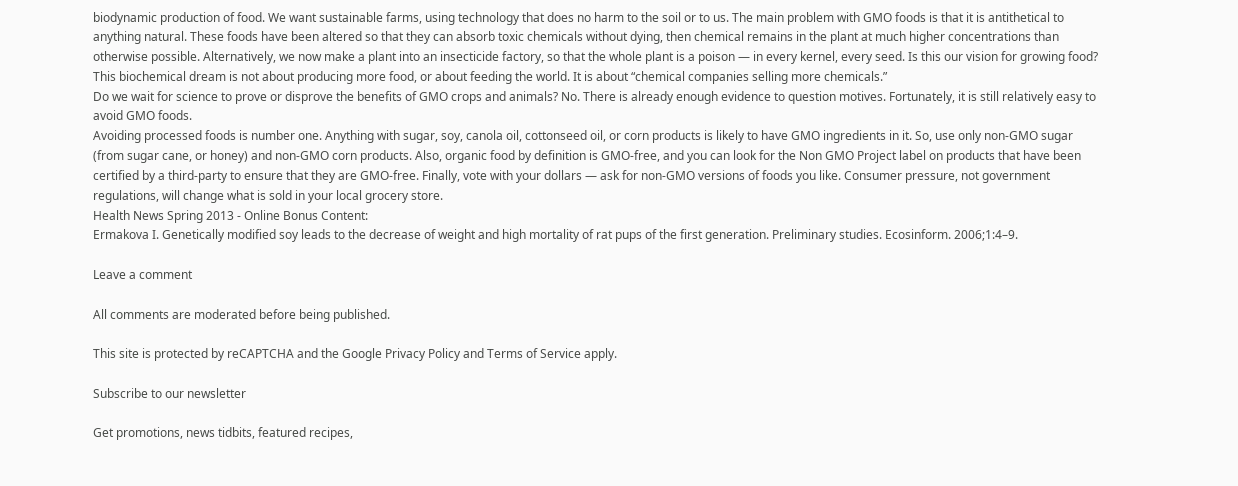biodynamic production of food. We want sustainable farms, using technology that does no harm to the soil or to us. The main problem with GMO foods is that it is antithetical to anything natural. These foods have been altered so that they can absorb toxic chemicals without dying, then chemical remains in the plant at much higher concentrations than otherwise possible. Alternatively, we now make a plant into an insecticide factory, so that the whole plant is a poison — in every kernel, every seed. Is this our vision for growing food? This biochemical dream is not about producing more food, or about feeding the world. It is about “chemical companies selling more chemicals.”
Do we wait for science to prove or disprove the benefits of GMO crops and animals? No. There is already enough evidence to question motives. Fortunately, it is still relatively easy to avoid GMO foods.
Avoiding processed foods is number one. Anything with sugar, soy, canola oil, cottonseed oil, or corn products is likely to have GMO ingredients in it. So, use only non-GMO sugar (from sugar cane, or honey) and non-GMO corn products. Also, organic food by definition is GMO-free, and you can look for the Non GMO Project label on products that have been certified by a third-party to ensure that they are GMO-free. Finally, vote with your dollars — ask for non-GMO versions of foods you like. Consumer pressure, not government regulations, will change what is sold in your local grocery store.
Health News Spring 2013 - Online Bonus Content:
Ermakova I. Genetically modified soy leads to the decrease of weight and high mortality of rat pups of the first generation. Preliminary studies. Ecosinform. 2006;1:4–9.

Leave a comment

All comments are moderated before being published.

This site is protected by reCAPTCHA and the Google Privacy Policy and Terms of Service apply.

Subscribe to our newsletter

Get promotions, news tidbits, featured recipes,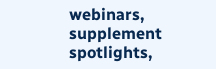webinars, supplement spotlights,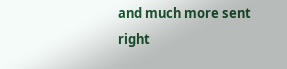and much more sent right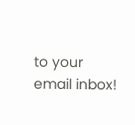to your email inbox!